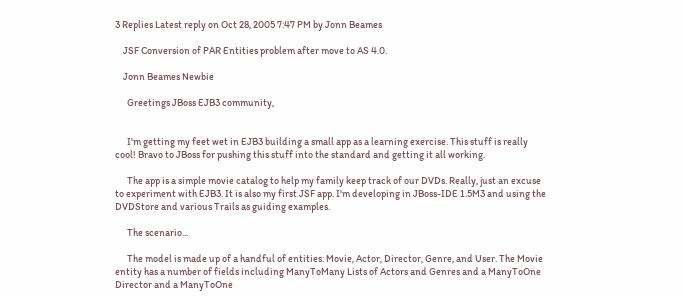3 Replies Latest reply on Oct 28, 2005 7:47 PM by Jonn Beames

    JSF Conversion of PAR Entities problem after move to AS 4.0.

    Jonn Beames Newbie

      Greetings JBoss EJB3 community,


      I'm getting my feet wet in EJB3 building a small app as a learning exercise. This stuff is really cool! Bravo to JBoss for pushing this stuff into the standard and getting it all working.

      The app is a simple movie catalog to help my family keep track of our DVDs. Really, just an excuse to experiment with EJB3. It is also my first JSF app. I'm developing in JBoss-IDE 1.5M3 and using the DVDStore and various Trails as guiding examples.

      The scenario...

      The model is made up of a handful of entities: Movie, Actor, Director, Genre, and User. The Movie entity has a number of fields including ManyToMany Lists of Actors and Genres and a ManyToOne Director and a ManyToOne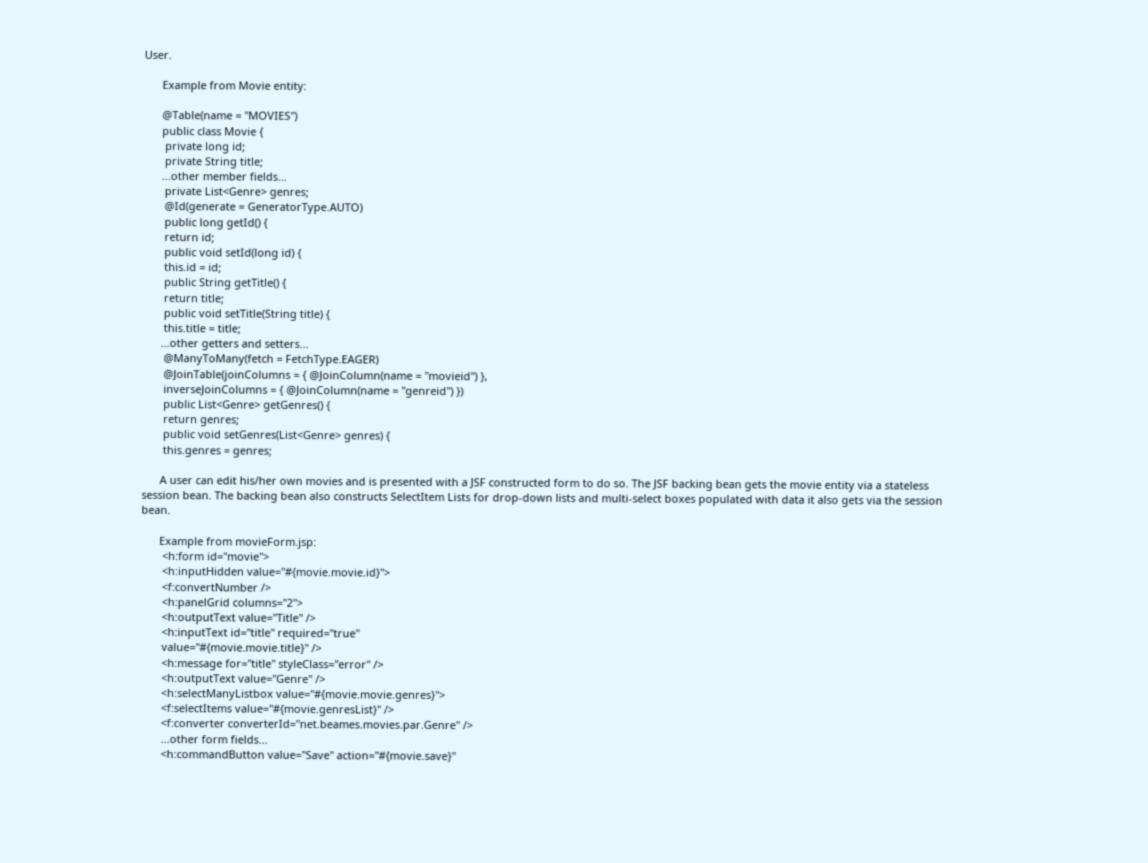User.

      Example from Movie entity:

      @Table(name = "MOVIES")
      public class Movie {
       private long id;
       private String title;
      ...other member fields...
       private List<Genre> genres;
       @Id(generate = GeneratorType.AUTO)
       public long getId() {
       return id;
       public void setId(long id) {
       this.id = id;
       public String getTitle() {
       return title;
       public void setTitle(String title) {
       this.title = title;
      ...other getters and setters...
       @ManyToMany(fetch = FetchType.EAGER)
       @JoinTable(joinColumns = { @JoinColumn(name = "movieid") },
       inverseJoinColumns = { @JoinColumn(name = "genreid") })
       public List<Genre> getGenres() {
       return genres;
       public void setGenres(List<Genre> genres) {
       this.genres = genres;

      A user can edit his/her own movies and is presented with a JSF constructed form to do so. The JSF backing bean gets the movie entity via a stateless session bean. The backing bean also constructs SelectItem Lists for drop-down lists and multi-select boxes populated with data it also gets via the session bean.

      Example from movieForm.jsp:
       <h:form id="movie">
       <h:inputHidden value="#{movie.movie.id}">
       <f:convertNumber />
       <h:panelGrid columns="2">
       <h:outputText value="Title" />
       <h:inputText id="title" required="true"
       value="#{movie.movie.title}" />
       <h:message for="title" styleClass="error" />
       <h:outputText value="Genre" />
       <h:selectManyListbox value="#{movie.movie.genres}">
       <f:selectItems value="#{movie.genresList}" />
       <f:converter converterId="net.beames.movies.par.Genre" />
       ...other form fields...
       <h:commandButton value="Save" action="#{movie.save}"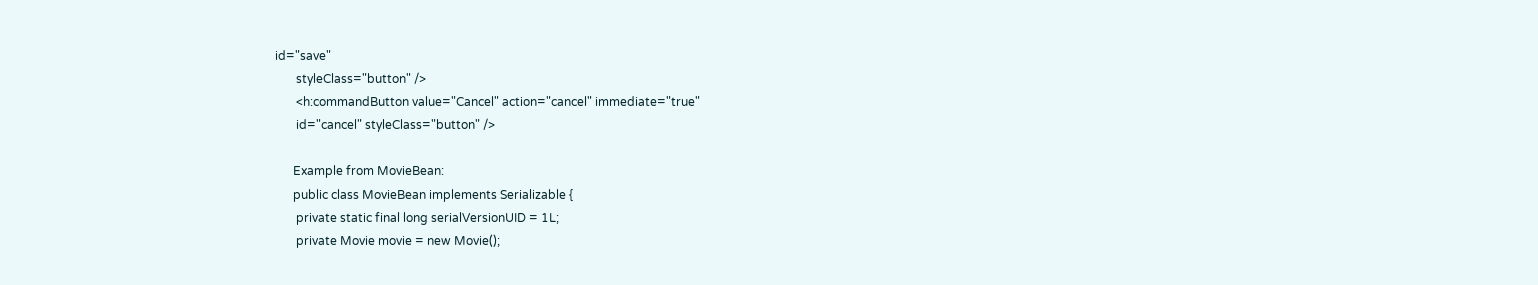id="save"
       styleClass="button" />
       <h:commandButton value="Cancel" action="cancel" immediate="true"
       id="cancel" styleClass="button" />

      Example from MovieBean:
      public class MovieBean implements Serializable {
       private static final long serialVersionUID = 1L;
       private Movie movie = new Movie();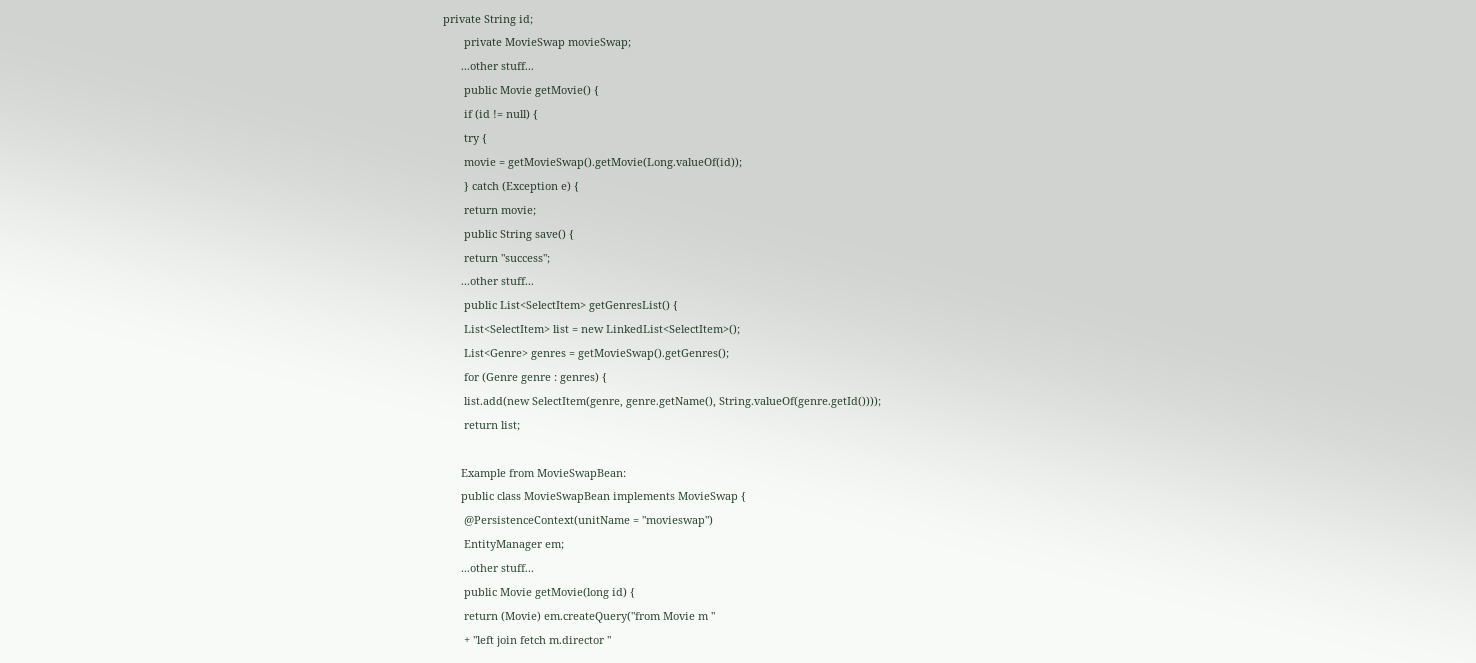private String id;
       private MovieSwap movieSwap;
      ...other stuff...
       public Movie getMovie() {
       if (id != null) {
       try {
       movie = getMovieSwap().getMovie(Long.valueOf(id));
       } catch (Exception e) {
       return movie;
       public String save() {
       return "success";
      ...other stuff...
       public List<SelectItem> getGenresList() {
       List<SelectItem> list = new LinkedList<SelectItem>();
       List<Genre> genres = getMovieSwap().getGenres();
       for (Genre genre : genres) {
       list.add(new SelectItem(genre, genre.getName(), String.valueOf(genre.getId())));
       return list;

      Example from MovieSwapBean:
      public class MovieSwapBean implements MovieSwap {
       @PersistenceContext(unitName = "movieswap")
       EntityManager em;
      ...other stuff...
       public Movie getMovie(long id) {
       return (Movie) em.createQuery("from Movie m "
       + "left join fetch m.director "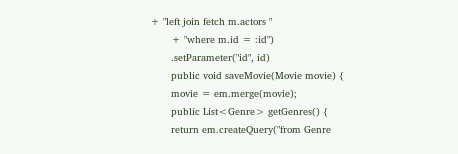+ "left join fetch m.actors "
       + "where m.id = :id")
       .setParameter("id", id)
       public void saveMovie(Movie movie) {
       movie = em.merge(movie);
       public List<Genre> getGenres() {
       return em.createQuery("from Genre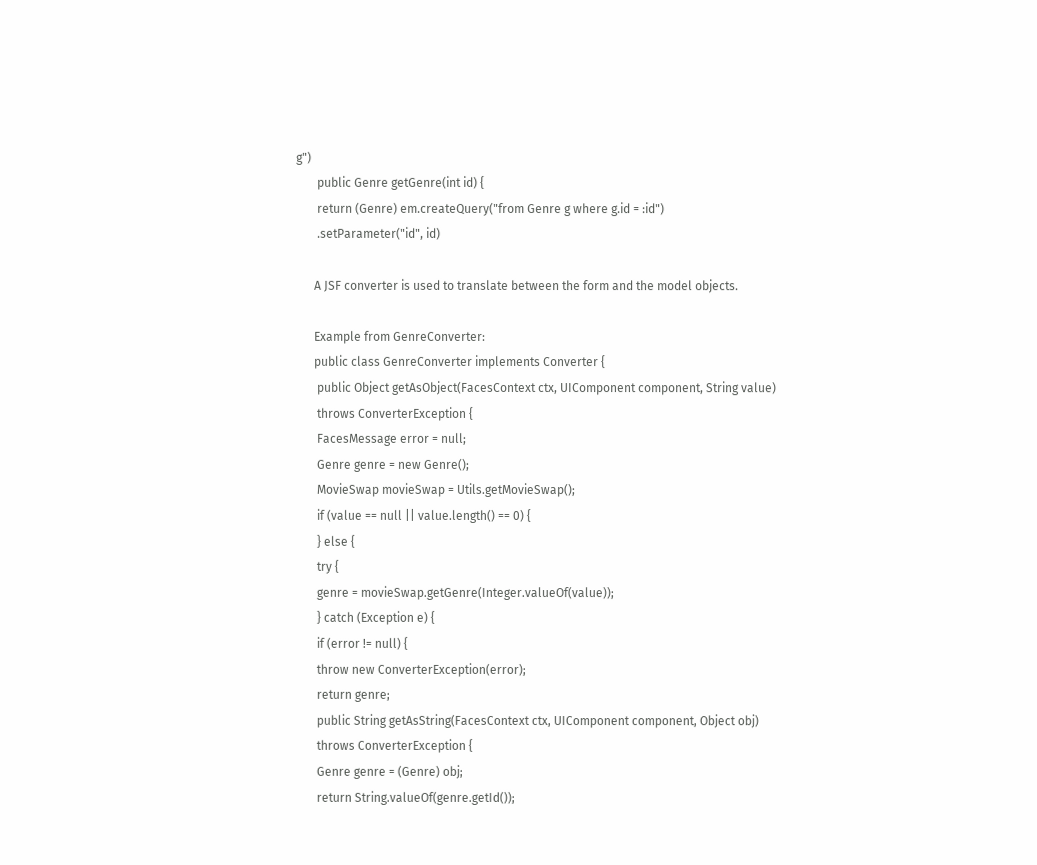g")
       public Genre getGenre(int id) {
       return (Genre) em.createQuery("from Genre g where g.id = :id")
       .setParameter("id", id)

      A JSF converter is used to translate between the form and the model objects.

      Example from GenreConverter:
      public class GenreConverter implements Converter {
       public Object getAsObject(FacesContext ctx, UIComponent component, String value)
       throws ConverterException {
       FacesMessage error = null;
       Genre genre = new Genre();
       MovieSwap movieSwap = Utils.getMovieSwap();
       if (value == null || value.length() == 0) {
       } else {
       try {
       genre = movieSwap.getGenre(Integer.valueOf(value));
       } catch (Exception e) {
       if (error != null) {
       throw new ConverterException(error);
       return genre;
       public String getAsString(FacesContext ctx, UIComponent component, Object obj)
       throws ConverterException {
       Genre genre = (Genre) obj;
       return String.valueOf(genre.getId());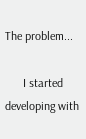The problem...

      I started developing with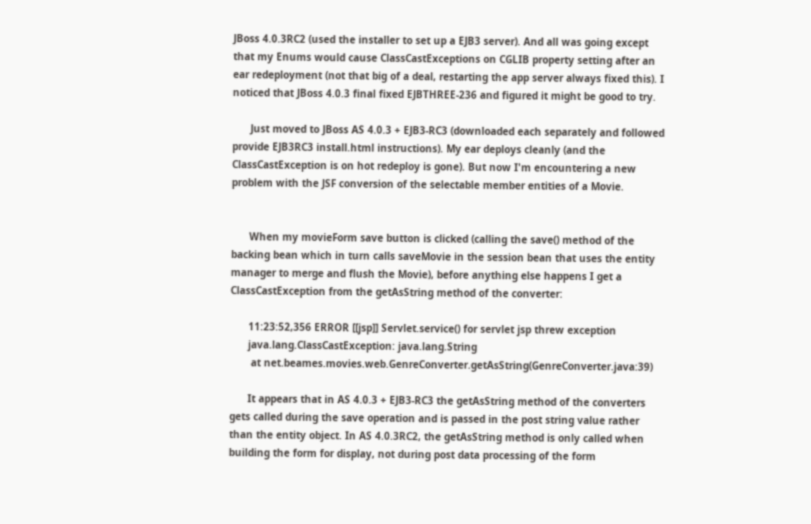JBoss 4.0.3RC2 (used the installer to set up a EJB3 server). And all was going except that my Enums would cause ClassCastExceptions on CGLIB property setting after an ear redeployment (not that big of a deal, restarting the app server always fixed this). I noticed that JBoss 4.0.3 final fixed EJBTHREE-236 and figured it might be good to try.

      Just moved to JBoss AS 4.0.3 + EJB3-RC3 (downloaded each separately and followed provide EJB3RC3 install.html instructions). My ear deploys cleanly (and the ClassCastException is on hot redeploy is gone). But now I'm encountering a new problem with the JSF conversion of the selectable member entities of a Movie.


      When my movieForm save button is clicked (calling the save() method of the backing bean which in turn calls saveMovie in the session bean that uses the entity manager to merge and flush the Movie), before anything else happens I get a ClassCastException from the getAsString method of the converter:

      11:23:52,356 ERROR [[jsp]] Servlet.service() for servlet jsp threw exception
      java.lang.ClassCastException: java.lang.String
       at net.beames.movies.web.GenreConverter.getAsString(GenreConverter.java:39)

      It appears that in AS 4.0.3 + EJB3-RC3 the getAsString method of the converters gets called during the save operation and is passed in the post string value rather than the entity object. In AS 4.0.3RC2, the getAsString method is only called when building the form for display, not during post data processing of the form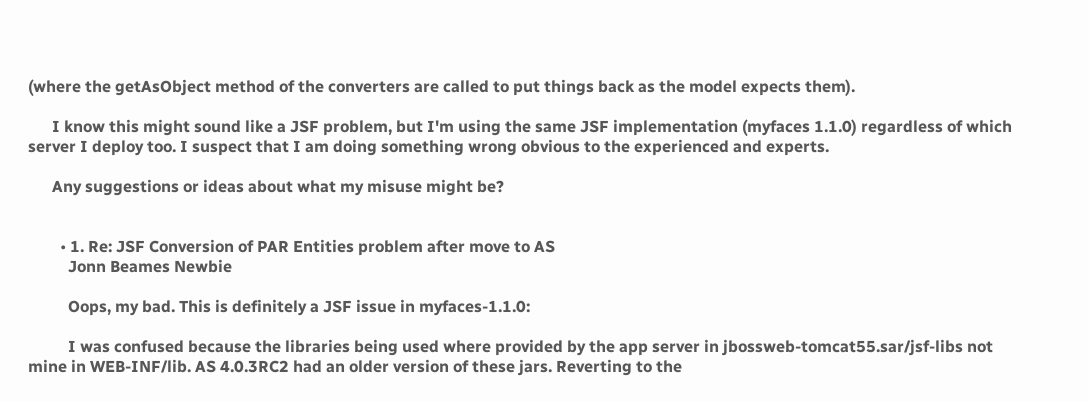(where the getAsObject method of the converters are called to put things back as the model expects them).

      I know this might sound like a JSF problem, but I'm using the same JSF implementation (myfaces 1.1.0) regardless of which server I deploy too. I suspect that I am doing something wrong obvious to the experienced and experts.

      Any suggestions or ideas about what my misuse might be?


        • 1. Re: JSF Conversion of PAR Entities problem after move to AS
          Jonn Beames Newbie

          Oops, my bad. This is definitely a JSF issue in myfaces-1.1.0:

          I was confused because the libraries being used where provided by the app server in jbossweb-tomcat55.sar/jsf-libs not mine in WEB-INF/lib. AS 4.0.3RC2 had an older version of these jars. Reverting to the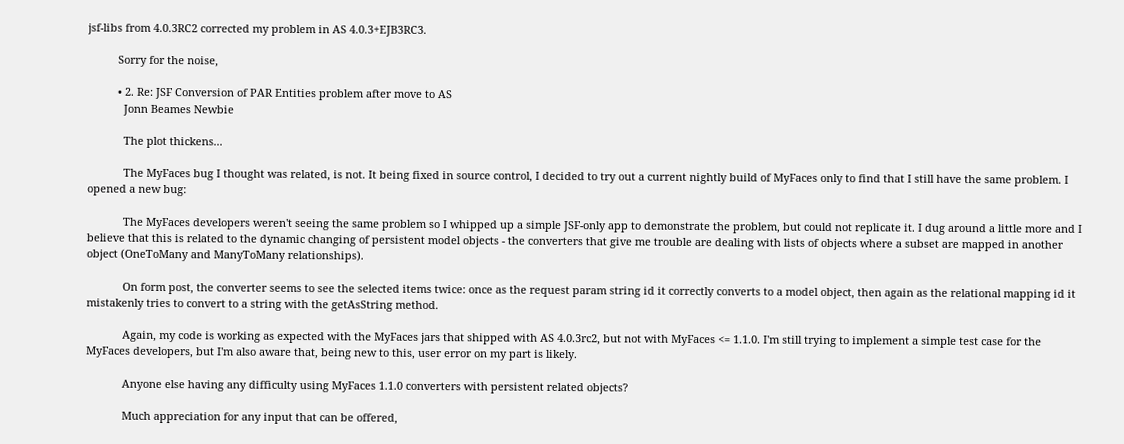jsf-libs from 4.0.3RC2 corrected my problem in AS 4.0.3+EJB3RC3.

          Sorry for the noise,

          • 2. Re: JSF Conversion of PAR Entities problem after move to AS
            Jonn Beames Newbie

            The plot thickens...

            The MyFaces bug I thought was related, is not. It being fixed in source control, I decided to try out a current nightly build of MyFaces only to find that I still have the same problem. I opened a new bug:

            The MyFaces developers weren't seeing the same problem so I whipped up a simple JSF-only app to demonstrate the problem, but could not replicate it. I dug around a little more and I believe that this is related to the dynamic changing of persistent model objects - the converters that give me trouble are dealing with lists of objects where a subset are mapped in another object (OneToMany and ManyToMany relationships).

            On form post, the converter seems to see the selected items twice: once as the request param string id it correctly converts to a model object, then again as the relational mapping id it mistakenly tries to convert to a string with the getAsString method.

            Again, my code is working as expected with the MyFaces jars that shipped with AS 4.0.3rc2, but not with MyFaces <= 1.1.0. I'm still trying to implement a simple test case for the MyFaces developers, but I'm also aware that, being new to this, user error on my part is likely.

            Anyone else having any difficulty using MyFaces 1.1.0 converters with persistent related objects?

            Much appreciation for any input that can be offered,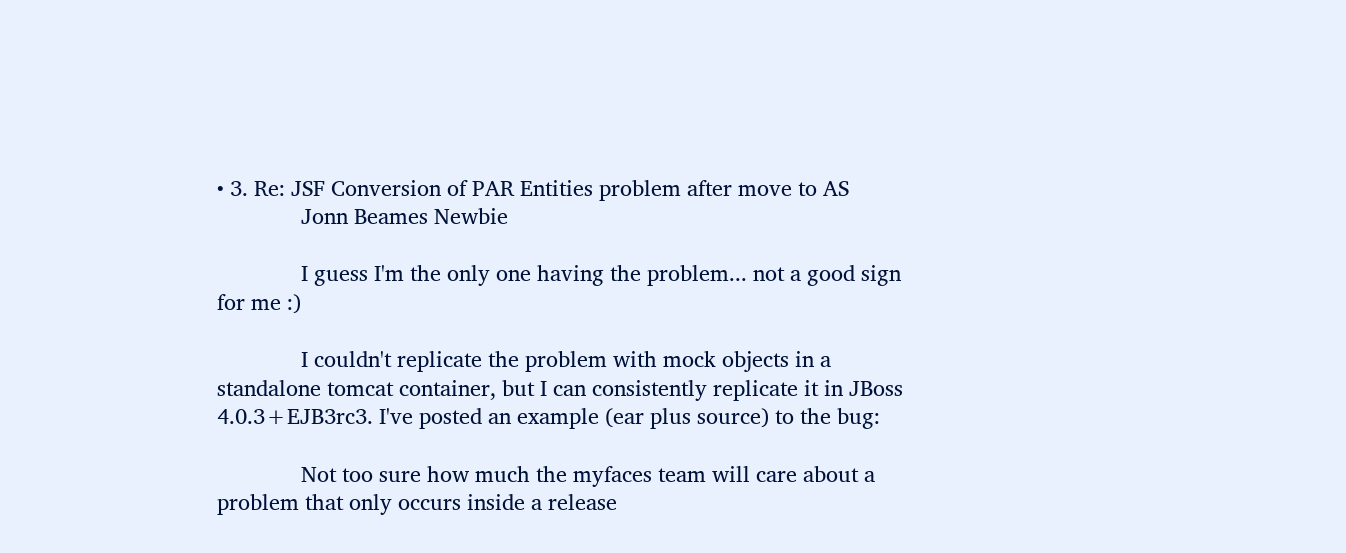• 3. Re: JSF Conversion of PAR Entities problem after move to AS
              Jonn Beames Newbie

              I guess I'm the only one having the problem... not a good sign for me :)

              I couldn't replicate the problem with mock objects in a standalone tomcat container, but I can consistently replicate it in JBoss 4.0.3+EJB3rc3. I've posted an example (ear plus source) to the bug:

              Not too sure how much the myfaces team will care about a problem that only occurs inside a release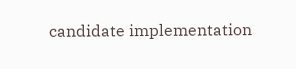candidate implementation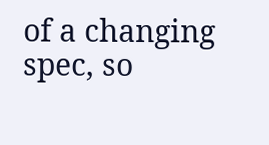of a changing spec, so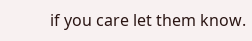if you care let them know.